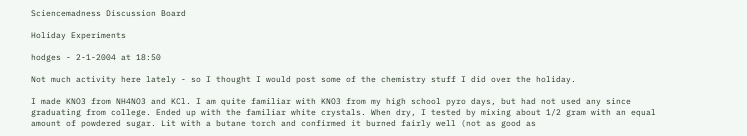Sciencemadness Discussion Board

Holiday Experiments

hodges - 2-1-2004 at 18:50

Not much activity here lately - so I thought I would post some of the chemistry stuff I did over the holiday.

I made KNO3 from NH4NO3 and KCl. I am quite familiar with KNO3 from my high school pyro days, but had not used any since graduating from college. Ended up with the familiar white crystals. When dry, I tested by mixing about 1/2 gram with an equal amount of powdered sugar. Lit with a butane torch and confirmed it burned fairly well (not as good as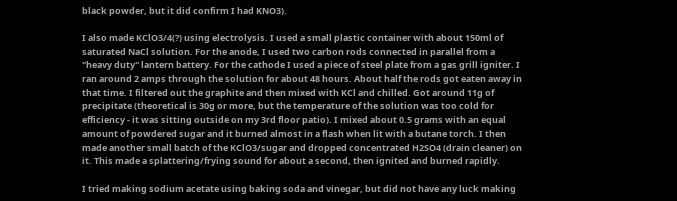black powder, but it did confirm I had KNO3).

I also made KClO3/4(?) using electrolysis. I used a small plastic container with about 150ml of saturated NaCl solution. For the anode, I used two carbon rods connected in parallel from a "heavy duty" lantern battery. For the cathode I used a piece of steel plate from a gas grill igniter. I ran around 2 amps through the solution for about 48 hours. About half the rods got eaten away in that time. I filtered out the graphite and then mixed with KCl and chilled. Got around 11g of precipitate (theoretical is 30g or more, but the temperature of the solution was too cold for efficiency - it was sitting outside on my 3rd floor patio). I mixed about 0.5 grams with an equal amount of powdered sugar and it burned almost in a flash when lit with a butane torch. I then made another small batch of the KClO3/sugar and dropped concentrated H2SO4 (drain cleaner) on it. This made a splattering/frying sound for about a second, then ignited and burned rapidly.

I tried making sodium acetate using baking soda and vinegar, but did not have any luck making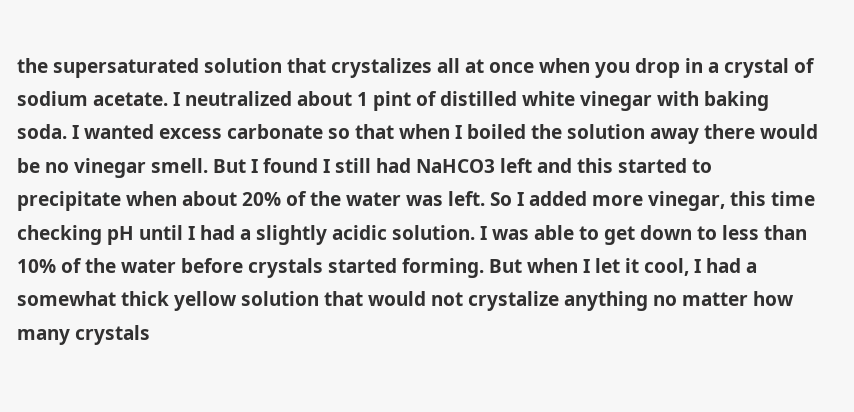the supersaturated solution that crystalizes all at once when you drop in a crystal of sodium acetate. I neutralized about 1 pint of distilled white vinegar with baking soda. I wanted excess carbonate so that when I boiled the solution away there would be no vinegar smell. But I found I still had NaHCO3 left and this started to precipitate when about 20% of the water was left. So I added more vinegar, this time checking pH until I had a slightly acidic solution. I was able to get down to less than 10% of the water before crystals started forming. But when I let it cool, I had a somewhat thick yellow solution that would not crystalize anything no matter how many crystals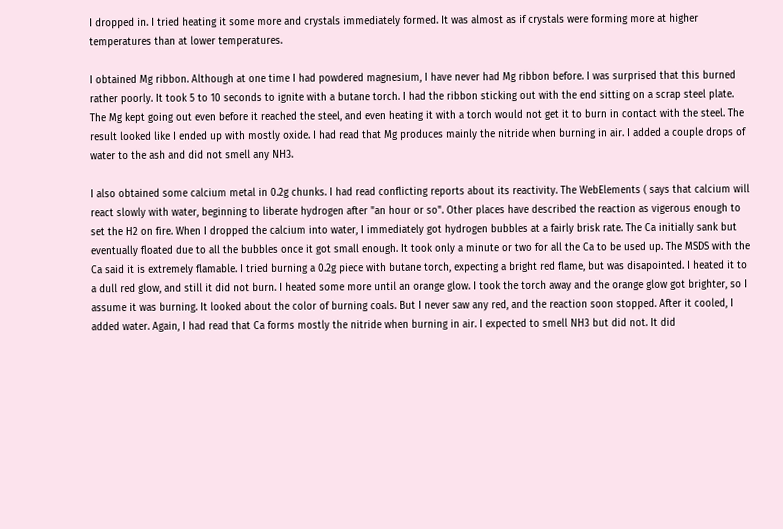I dropped in. I tried heating it some more and crystals immediately formed. It was almost as if crystals were forming more at higher temperatures than at lower temperatures.

I obtained Mg ribbon. Although at one time I had powdered magnesium, I have never had Mg ribbon before. I was surprised that this burned rather poorly. It took 5 to 10 seconds to ignite with a butane torch. I had the ribbon sticking out with the end sitting on a scrap steel plate. The Mg kept going out even before it reached the steel, and even heating it with a torch would not get it to burn in contact with the steel. The result looked like I ended up with mostly oxide. I had read that Mg produces mainly the nitride when burning in air. I added a couple drops of water to the ash and did not smell any NH3.

I also obtained some calcium metal in 0.2g chunks. I had read conflicting reports about its reactivity. The WebElements ( says that calcium will react slowly with water, beginning to liberate hydrogen after "an hour or so". Other places have described the reaction as vigerous enough to set the H2 on fire. When I dropped the calcium into water, I immediately got hydrogen bubbles at a fairly brisk rate. The Ca initially sank but eventually floated due to all the bubbles once it got small enough. It took only a minute or two for all the Ca to be used up. The MSDS with the Ca said it is extremely flamable. I tried burning a 0.2g piece with butane torch, expecting a bright red flame, but was disapointed. I heated it to a dull red glow, and still it did not burn. I heated some more until an orange glow. I took the torch away and the orange glow got brighter, so I assume it was burning. It looked about the color of burning coals. But I never saw any red, and the reaction soon stopped. After it cooled, I added water. Again, I had read that Ca forms mostly the nitride when burning in air. I expected to smell NH3 but did not. It did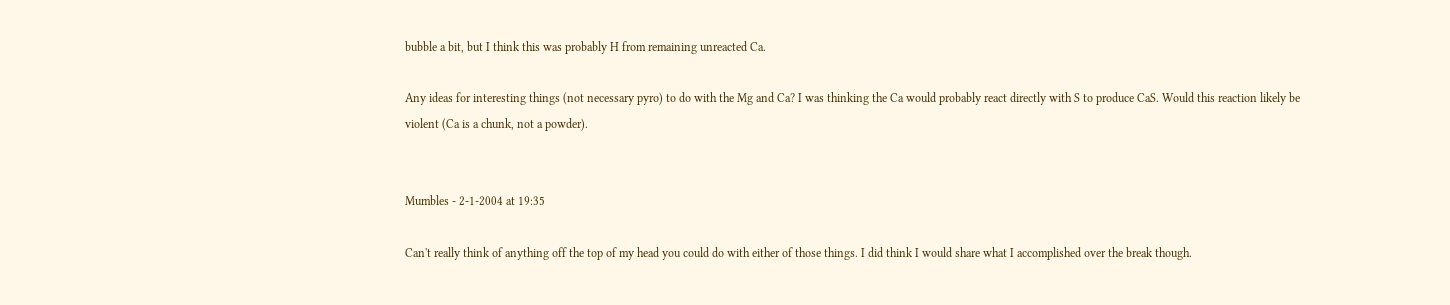bubble a bit, but I think this was probably H from remaining unreacted Ca.

Any ideas for interesting things (not necessary pyro) to do with the Mg and Ca? I was thinking the Ca would probably react directly with S to produce CaS. Would this reaction likely be violent (Ca is a chunk, not a powder).


Mumbles - 2-1-2004 at 19:35

Can't really think of anything off the top of my head you could do with either of those things. I did think I would share what I accomplished over the break though.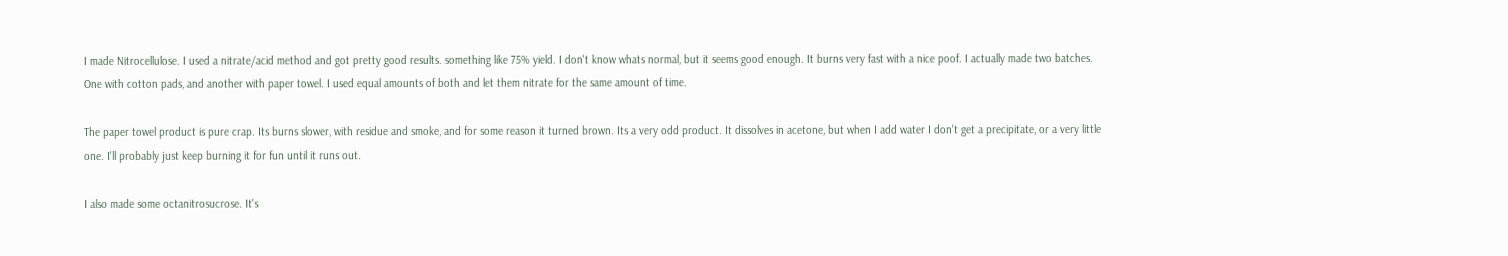I made Nitrocellulose. I used a nitrate/acid method and got pretty good results. something like 75% yield. I don't know whats normal, but it seems good enough. It burns very fast with a nice poof. I actually made two batches. One with cotton pads, and another with paper towel. I used equal amounts of both and let them nitrate for the same amount of time.

The paper towel product is pure crap. Its burns slower, with residue and smoke, and for some reason it turned brown. Its a very odd product. It dissolves in acetone, but when I add water I don't get a precipitate, or a very little one. I'll probably just keep burning it for fun until it runs out.

I also made some octanitrosucrose. It's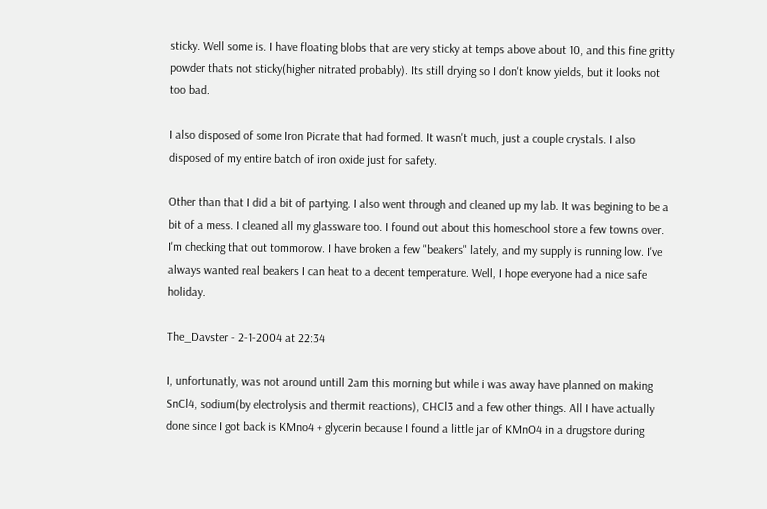sticky. Well some is. I have floating blobs that are very sticky at temps above about 10, and this fine gritty powder thats not sticky(higher nitrated probably). Its still drying so I don't know yields, but it looks not too bad.

I also disposed of some Iron Picrate that had formed. It wasn't much, just a couple crystals. I also disposed of my entire batch of iron oxide just for safety.

Other than that I did a bit of partying. I also went through and cleaned up my lab. It was begining to be a bit of a mess. I cleaned all my glassware too. I found out about this homeschool store a few towns over. I'm checking that out tommorow. I have broken a few "beakers" lately, and my supply is running low. I've always wanted real beakers I can heat to a decent temperature. Well, I hope everyone had a nice safe holiday.

The_Davster - 2-1-2004 at 22:34

I, unfortunatly, was not around untill 2am this morning but while i was away have planned on making SnCl4, sodium(by electrolysis and thermit reactions), CHCl3 and a few other things. All I have actually done since I got back is KMno4 + glycerin because I found a little jar of KMnO4 in a drugstore during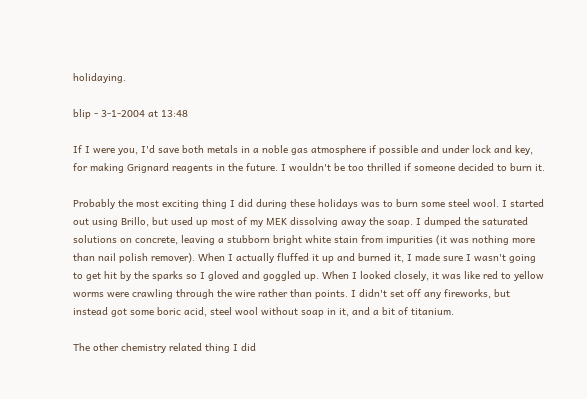holidaying.

blip - 3-1-2004 at 13:48

If I were you, I'd save both metals in a noble gas atmosphere if possible and under lock and key, for making Grignard reagents in the future. I wouldn't be too thrilled if someone decided to burn it.

Probably the most exciting thing I did during these holidays was to burn some steel wool. I started out using Brillo, but used up most of my MEK dissolving away the soap. I dumped the saturated solutions on concrete, leaving a stubborn bright white stain from impurities (it was nothing more than nail polish remover). When I actually fluffed it up and burned it, I made sure I wasn't going to get hit by the sparks so I gloved and goggled up. When I looked closely, it was like red to yellow worms were crawling through the wire rather than points. I didn't set off any fireworks, but instead got some boric acid, steel wool without soap in it, and a bit of titanium.

The other chemistry related thing I did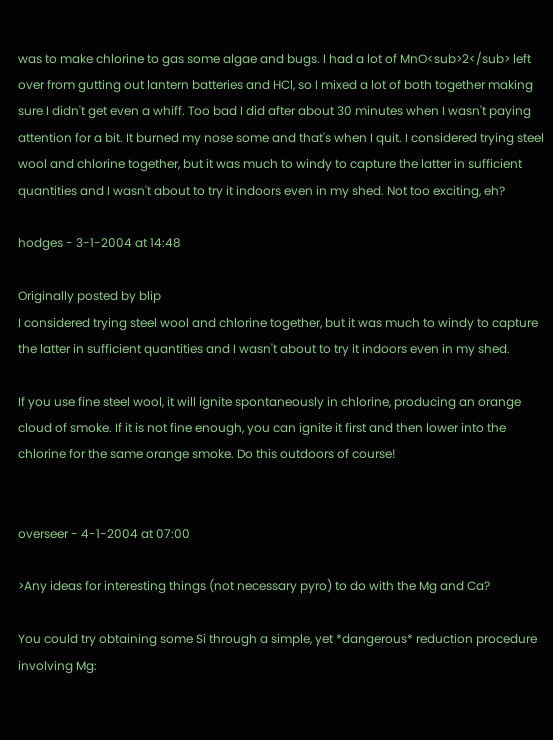was to make chlorine to gas some algae and bugs. I had a lot of MnO<sub>2</sub> left over from gutting out lantern batteries and HCl, so I mixed a lot of both together making sure I didn't get even a whiff. Too bad I did after about 30 minutes when I wasn't paying attention for a bit. It burned my nose some and that's when I quit. I considered trying steel wool and chlorine together, but it was much to windy to capture the latter in sufficient quantities and I wasn't about to try it indoors even in my shed. Not too exciting, eh?

hodges - 3-1-2004 at 14:48

Originally posted by blip
I considered trying steel wool and chlorine together, but it was much to windy to capture the latter in sufficient quantities and I wasn't about to try it indoors even in my shed.

If you use fine steel wool, it will ignite spontaneously in chlorine, producing an orange cloud of smoke. If it is not fine enough, you can ignite it first and then lower into the chlorine for the same orange smoke. Do this outdoors of course!


overseer - 4-1-2004 at 07:00

>Any ideas for interesting things (not necessary pyro) to do with the Mg and Ca?

You could try obtaining some Si through a simple, yet *dangerous* reduction procedure involving Mg: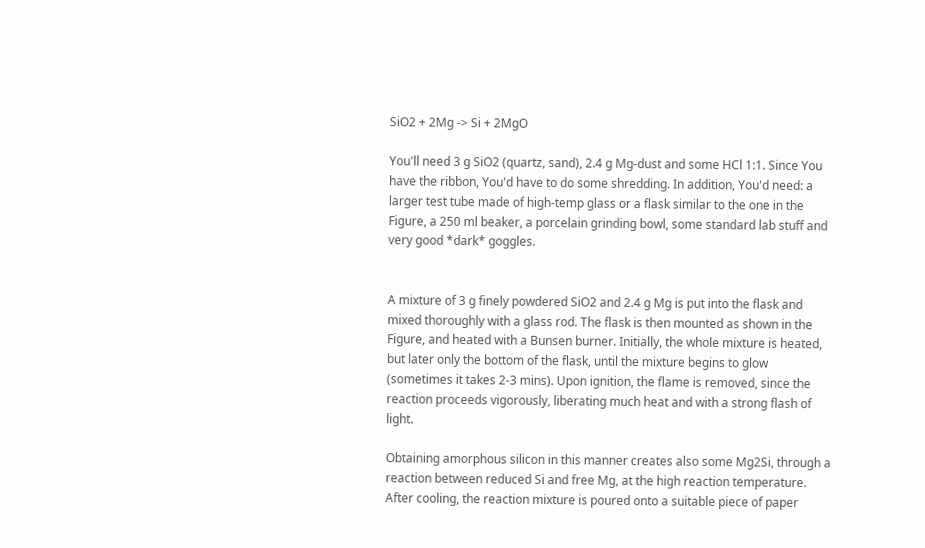SiO2 + 2Mg -> Si + 2MgO

You'll need 3 g SiO2 (quartz, sand), 2.4 g Mg-dust and some HCl 1:1. Since You have the ribbon, You'd have to do some shredding. In addition, You'd need: a larger test tube made of high-temp glass or a flask similar to the one in the Figure, a 250 ml beaker, a porcelain grinding bowl, some standard lab stuff and very good *dark* goggles.


A mixture of 3 g finely powdered SiO2 and 2.4 g Mg is put into the flask and mixed thoroughly with a glass rod. The flask is then mounted as shown in the Figure, and heated with a Bunsen burner. Initially, the whole mixture is heated, but later only the bottom of the flask, until the mixture begins to glow (sometimes it takes 2-3 mins). Upon ignition, the flame is removed, since the reaction proceeds vigorously, liberating much heat and with a strong flash of light.

Obtaining amorphous silicon in this manner creates also some Mg2Si, through a reaction between reduced Si and free Mg, at the high reaction temperature. After cooling, the reaction mixture is poured onto a suitable piece of paper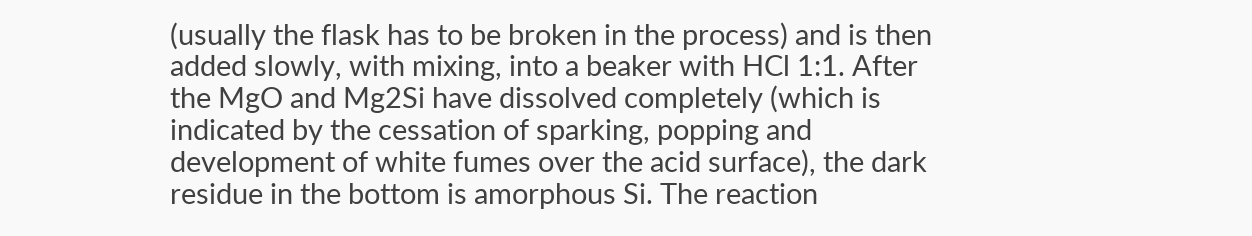(usually the flask has to be broken in the process) and is then added slowly, with mixing, into a beaker with HCl 1:1. After the MgO and Mg2Si have dissolved completely (which is indicated by the cessation of sparking, popping and development of white fumes over the acid surface), the dark residue in the bottom is amorphous Si. The reaction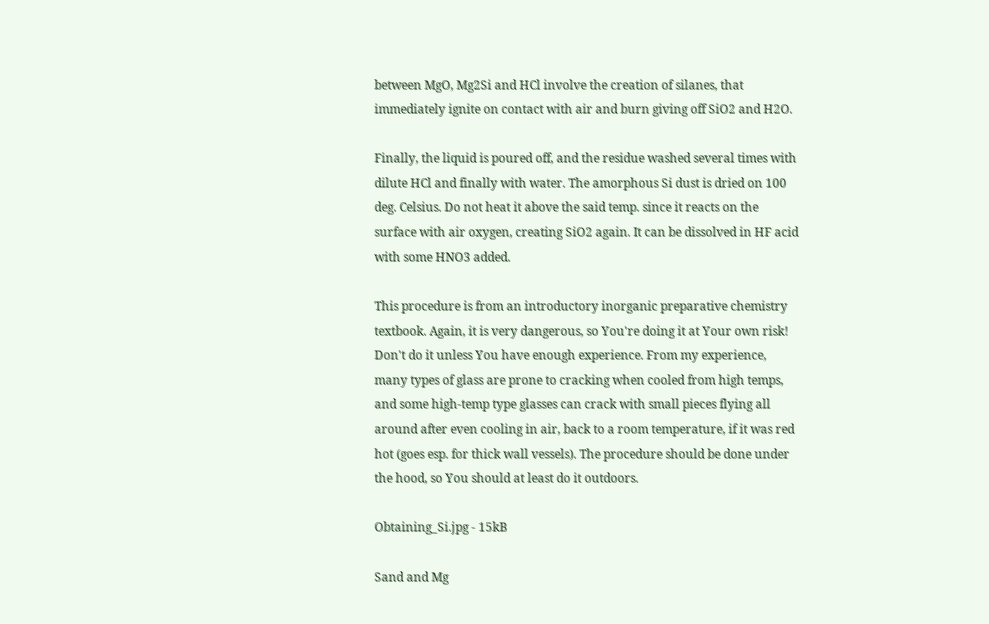between MgO, Mg2Si and HCl involve the creation of silanes, that immediately ignite on contact with air and burn giving off SiO2 and H2O.

Finally, the liquid is poured off, and the residue washed several times with dilute HCl and finally with water. The amorphous Si dust is dried on 100 deg. Celsius. Do not heat it above the said temp. since it reacts on the surface with air oxygen, creating SiO2 again. It can be dissolved in HF acid with some HNO3 added.

This procedure is from an introductory inorganic preparative chemistry textbook. Again, it is very dangerous, so You're doing it at Your own risk! Don't do it unless You have enough experience. From my experience, many types of glass are prone to cracking when cooled from high temps, and some high-temp type glasses can crack with small pieces flying all around after even cooling in air, back to a room temperature, if it was red hot (goes esp. for thick wall vessels). The procedure should be done under the hood, so You should at least do it outdoors.

Obtaining_Si.jpg - 15kB

Sand and Mg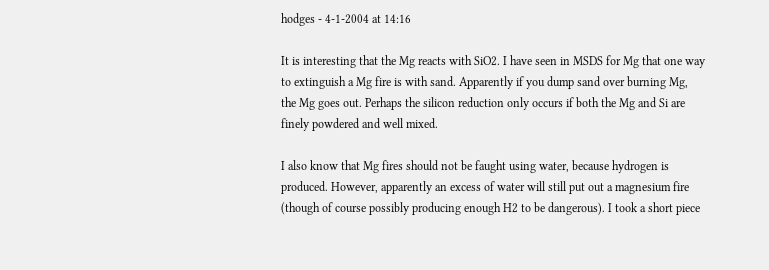hodges - 4-1-2004 at 14:16

It is interesting that the Mg reacts with SiO2. I have seen in MSDS for Mg that one way to extinguish a Mg fire is with sand. Apparently if you dump sand over burning Mg, the Mg goes out. Perhaps the silicon reduction only occurs if both the Mg and Si are finely powdered and well mixed.

I also know that Mg fires should not be faught using water, because hydrogen is produced. However, apparently an excess of water will still put out a magnesium fire (though of course possibly producing enough H2 to be dangerous). I took a short piece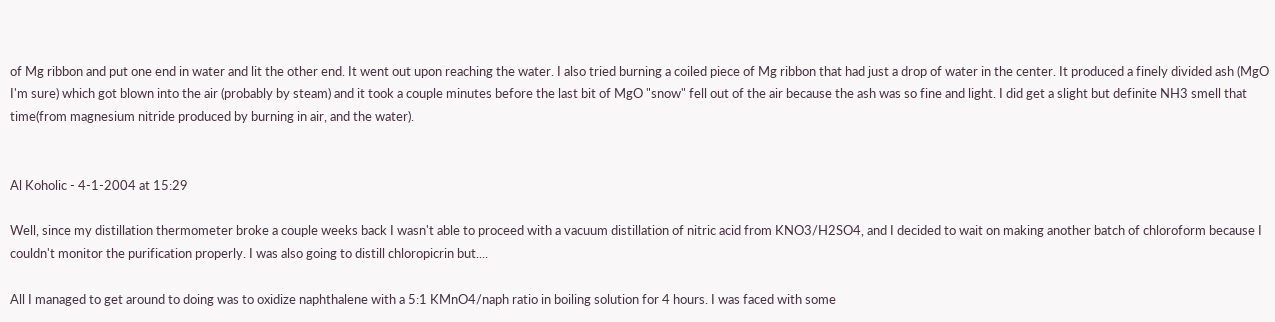of Mg ribbon and put one end in water and lit the other end. It went out upon reaching the water. I also tried burning a coiled piece of Mg ribbon that had just a drop of water in the center. It produced a finely divided ash (MgO I'm sure) which got blown into the air (probably by steam) and it took a couple minutes before the last bit of MgO "snow" fell out of the air because the ash was so fine and light. I did get a slight but definite NH3 smell that time(from magnesium nitride produced by burning in air, and the water).


Al Koholic - 4-1-2004 at 15:29

Well, since my distillation thermometer broke a couple weeks back I wasn't able to proceed with a vacuum distillation of nitric acid from KNO3/H2SO4, and I decided to wait on making another batch of chloroform because I couldn't monitor the purification properly. I was also going to distill chloropicrin but....

All I managed to get around to doing was to oxidize naphthalene with a 5:1 KMnO4/naph ratio in boiling solution for 4 hours. I was faced with some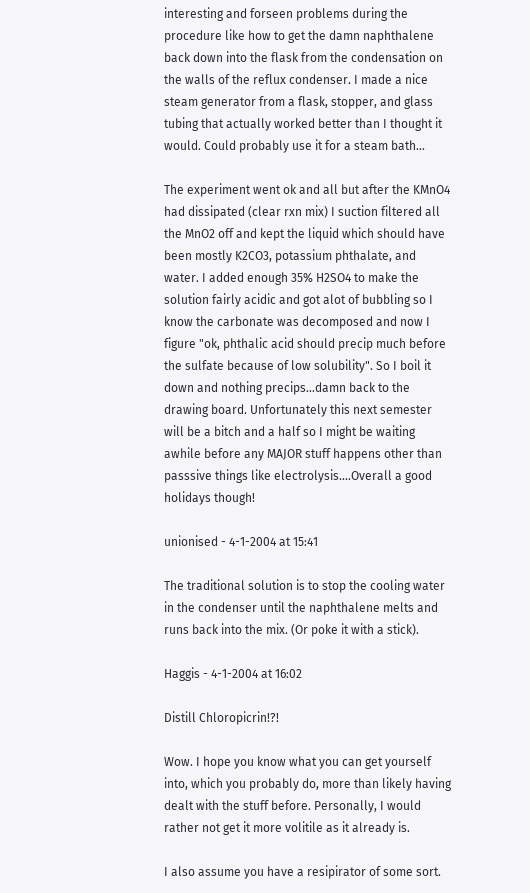interesting and forseen problems during the procedure like how to get the damn naphthalene back down into the flask from the condensation on the walls of the reflux condenser. I made a nice steam generator from a flask, stopper, and glass tubing that actually worked better than I thought it would. Could probably use it for a steam bath...

The experiment went ok and all but after the KMnO4 had dissipated (clear rxn mix) I suction filtered all the MnO2 off and kept the liquid which should have been mostly K2CO3, potassium phthalate, and water. I added enough 35% H2SO4 to make the solution fairly acidic and got alot of bubbling so I know the carbonate was decomposed and now I figure "ok, phthalic acid should precip much before the sulfate because of low solubility". So I boil it down and nothing precips...damn back to the drawing board. Unfortunately this next semester will be a bitch and a half so I might be waiting awhile before any MAJOR stuff happens other than passsive things like electrolysis....Overall a good holidays though!

unionised - 4-1-2004 at 15:41

The traditional solution is to stop the cooling water in the condenser until the naphthalene melts and runs back into the mix. (Or poke it with a stick).

Haggis - 4-1-2004 at 16:02

Distill Chloropicrin!?!

Wow. I hope you know what you can get yourself into, which you probably do, more than likely having dealt with the stuff before. Personally, I would rather not get it more volitile as it already is.

I also assume you have a resipirator of some sort.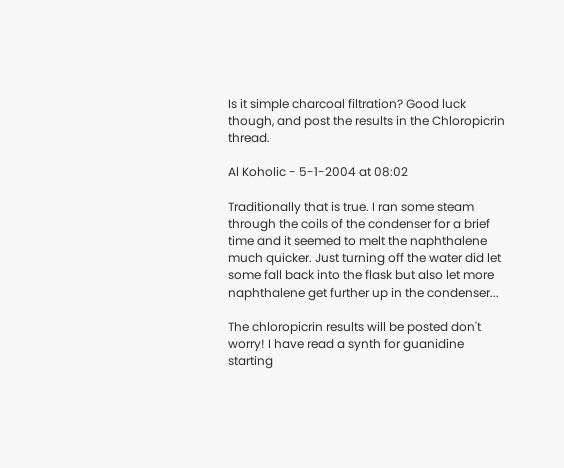Is it simple charcoal filtration? Good luck though, and post the results in the Chloropicrin thread.

Al Koholic - 5-1-2004 at 08:02

Traditionally that is true. I ran some steam through the coils of the condenser for a brief time and it seemed to melt the naphthalene much quicker. Just turning off the water did let some fall back into the flask but also let more naphthalene get further up in the condenser...

The chloropicrin results will be posted don't worry! I have read a synth for guanidine starting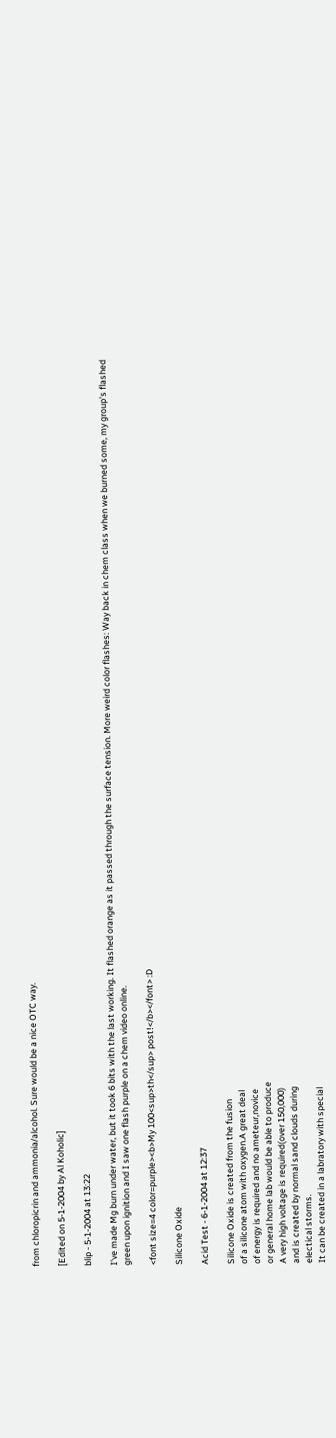from chloropicrin and ammonia/alcohol. Sure would be a nice OTC way.

[Edited on 5-1-2004 by Al Koholic]

blip - 5-1-2004 at 13:22

I've made Mg burn under water, but it took 6 bits with the last working. It flashed orange as it passed through the surface tension. More weird color flashes: Way back in chem class when we burned some, my group's flashed green upon ignition and I saw one flash purple on a chem video online.

<font size=4 color=purple><b>My 100<sup>th</sup> post!</b></font> :D

Silicone Oxide

Acid Test - 6-1-2004 at 12:37

Silicone Oxide is created from the fusion
of a silicone atom with oxygen.A great deal
of energy is required and no ameteur,novice
or general home lab would be able to produce
A very high voltage is required(over 150,000)
and is created by normal sand clouds during
electical storms.
It can be created in a labratory with special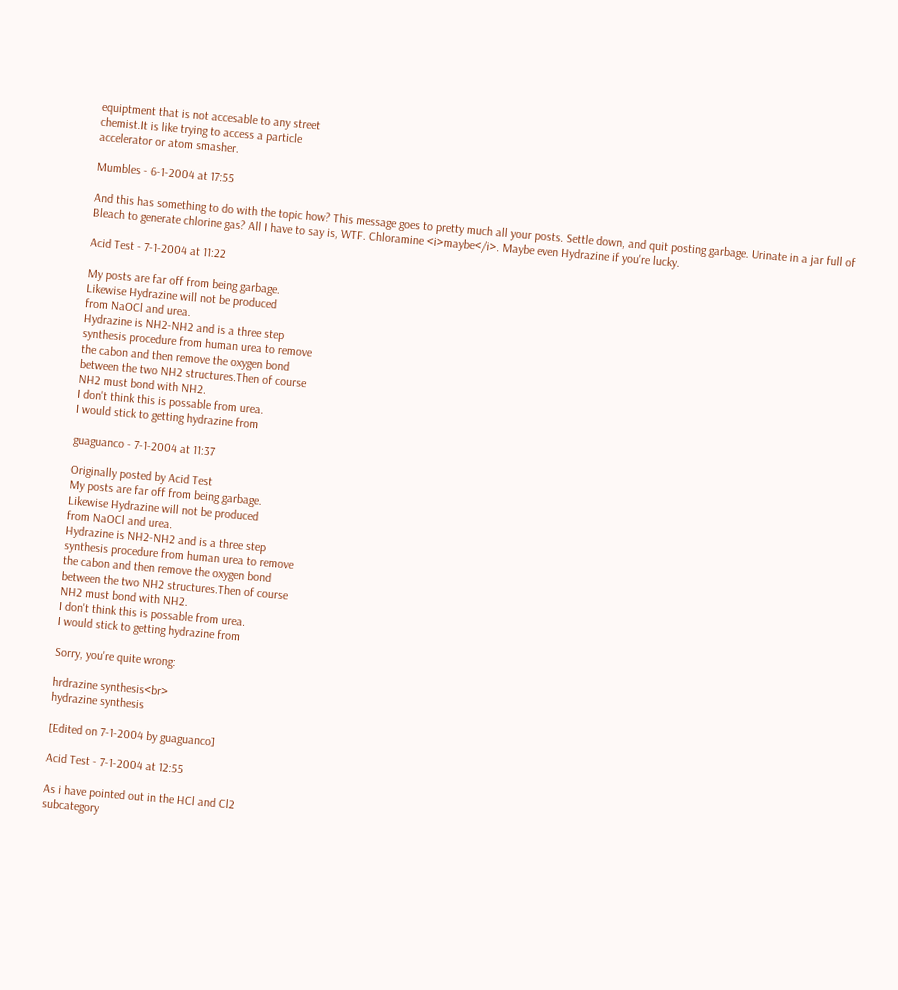equiptment that is not accesable to any street
chemist.It is like trying to access a particle
accelerator or atom smasher.

Mumbles - 6-1-2004 at 17:55

And this has something to do with the topic how? This message goes to pretty much all your posts. Settle down, and quit posting garbage. Urinate in a jar full of Bleach to generate chlorine gas? All I have to say is, WTF. Chloramine <i>maybe</i>. Maybe even Hydrazine if you're lucky.

Acid Test - 7-1-2004 at 11:22

My posts are far off from being garbage.
Likewise Hydrazine will not be produced
from NaOCl and urea.
Hydrazine is NH2-NH2 and is a three step
synthesis procedure from human urea to remove
the cabon and then remove the oxygen bond
between the two NH2 structures.Then of course
NH2 must bond with NH2.
I don't think this is possable from urea.
I would stick to getting hydrazine from

guaguanco - 7-1-2004 at 11:37

Originally posted by Acid Test
My posts are far off from being garbage.
Likewise Hydrazine will not be produced
from NaOCl and urea.
Hydrazine is NH2-NH2 and is a three step
synthesis procedure from human urea to remove
the cabon and then remove the oxygen bond
between the two NH2 structures.Then of course
NH2 must bond with NH2.
I don't think this is possable from urea.
I would stick to getting hydrazine from

Sorry, you're quite wrong:

hrdrazine synthesis<br>
hydrazine synthesis

[Edited on 7-1-2004 by guaguanco]

Acid Test - 7-1-2004 at 12:55

As i have pointed out in the HCl and Cl2
subcategory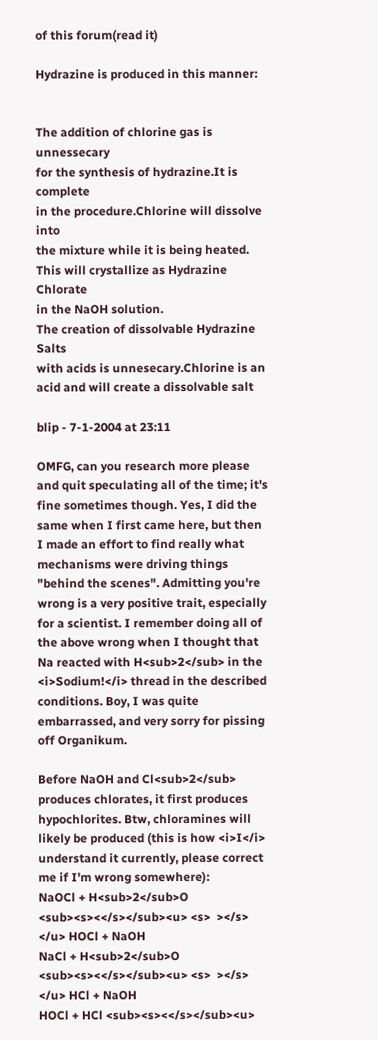of this forum(read it)

Hydrazine is produced in this manner:


The addition of chlorine gas is unnessecary
for the synthesis of hydrazine.It is complete
in the procedure.Chlorine will dissolve into
the mixture while it is being heated.
This will crystallize as Hydrazine Chlorate
in the NaOH solution.
The creation of dissolvable Hydrazine Salts
with acids is unnesecary.Chlorine is an
acid and will create a dissolvable salt

blip - 7-1-2004 at 23:11

OMFG, can you research more please and quit speculating all of the time; it's fine sometimes though. Yes, I did the same when I first came here, but then I made an effort to find really what mechanisms were driving things "behind the scenes". Admitting you're wrong is a very positive trait, especially for a scientist. I remember doing all of the above wrong when I thought that Na reacted with H<sub>2</sub> in the <i>Sodium!</i> thread in the described conditions. Boy, I was quite embarrassed, and very sorry for pissing off Organikum.

Before NaOH and Cl<sub>2</sub> produces chlorates, it first produces hypochlorites. Btw, chloramines will likely be produced (this is how <i>I</i> understand it currently, please correct me if I'm wrong somewhere):
NaOCl + H<sub>2</sub>O <sub><s><</s></sub><u> <s>  ></s> </u> HOCl + NaOH
NaCl + H<sub>2</sub>O <sub><s><</s></sub><u> <s>  ></s> </u> HCl + NaOH
HOCl + HCl <sub><s><</s></sub><u>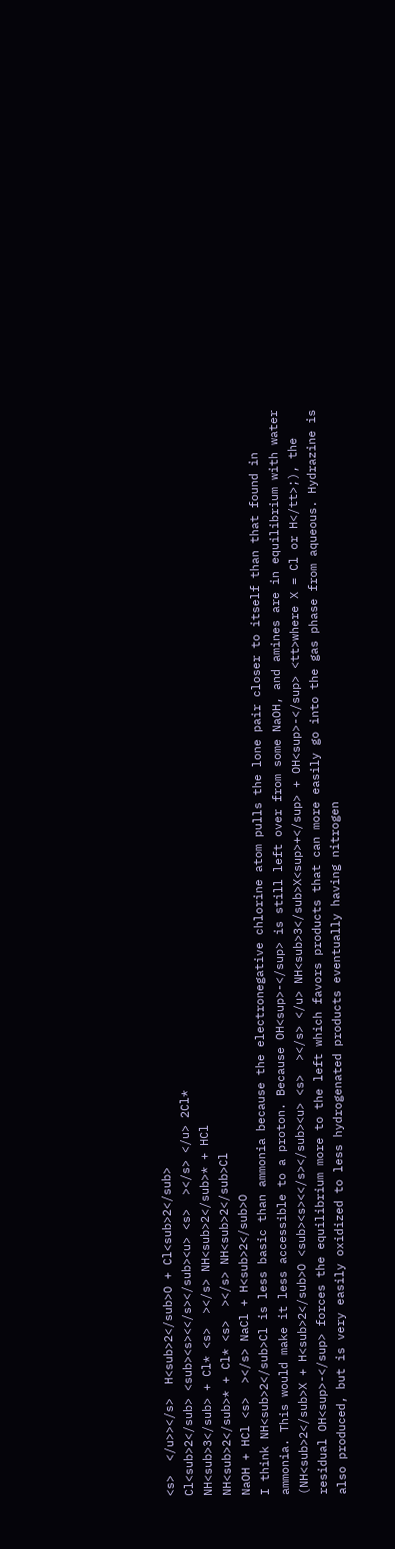<s>  </u>></s>  H<sub>2</sub>O + Cl<sub>2</sub>
Cl<sub>2</sub> <sub><s><</s></sub><u> <s>  ></s> </u> 2Cl*
NH<sub>3</sub> + Cl* <s>  ></s> NH<sub>2</sub>* + HCl
NH<sub>2</sub>* + Cl* <s>  ></s> NH<sub>2</sub>Cl
NaOH + HCl <s>  ></s> NaCl + H<sub>2</sub>O
I think NH<sub>2</sub>Cl is less basic than ammonia because the electronegative chlorine atom pulls the lone pair closer to itself than that found in ammonia. This would make it less accessible to a proton. Because OH<sup>-</sup> is still left over from some NaOH, and amines are in equilibrium with water (NH<sub>2</sub>X + H<sub>2</sub>O <sub><s><</s></sub><u> <s>  ></s> </u> NH<sub>3</sub>X<sup>+</sup> + OH<sup>-</sup> <tt>where X = Cl or H</tt>;), the residual OH<sup>-</sup> forces the equilibrium more to the left which favors products that can more easily go into the gas phase from aqueous. Hydrazine is also produced, but is very easily oxidized to less hydrogenated products eventually having nitrogen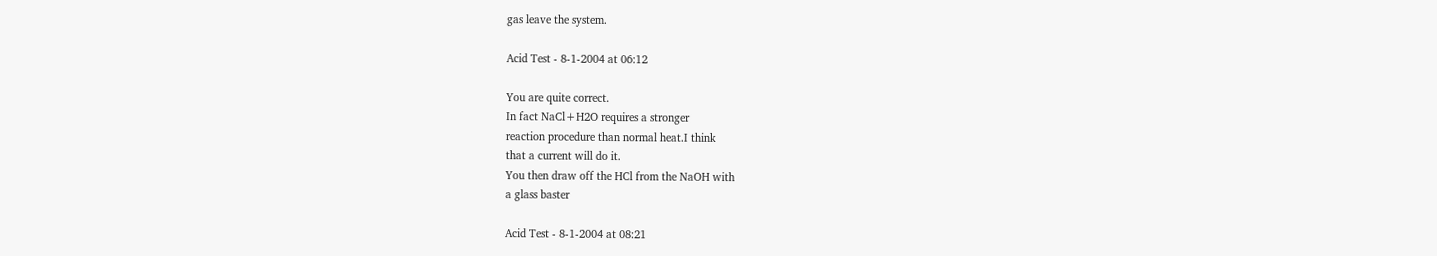gas leave the system.

Acid Test - 8-1-2004 at 06:12

You are quite correct.
In fact NaCl+H2O requires a stronger
reaction procedure than normal heat.I think
that a current will do it.
You then draw off the HCl from the NaOH with
a glass baster

Acid Test - 8-1-2004 at 08:21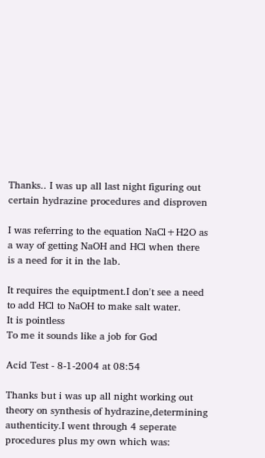Thanks.. I was up all last night figuring out
certain hydrazine procedures and disproven

I was referring to the equation NaCl+H2O as
a way of getting NaOH and HCl when there
is a need for it in the lab.

It requires the equiptment.I don't see a need
to add HCl to NaOH to make salt water.
It is pointless
To me it sounds like a job for God

Acid Test - 8-1-2004 at 08:54

Thanks but i was up all night working out
theory on synthesis of hydrazine,determining
authenticity.I went through 4 seperate
procedures plus my own which was: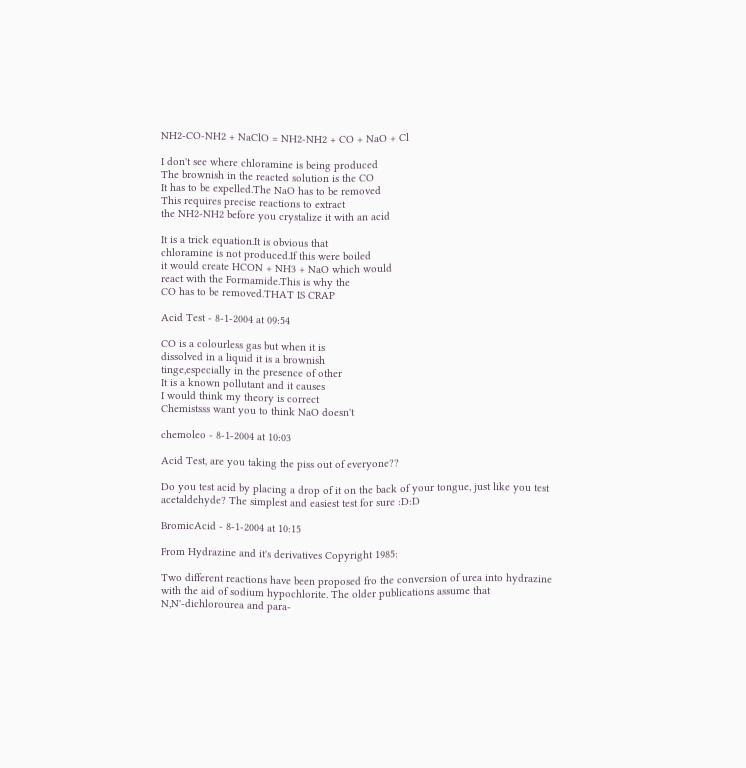NH2-CO-NH2 + NaClO = NH2-NH2 + CO + NaO + Cl

I don't see where chloramine is being produced
The brownish in the reacted solution is the CO
It has to be expelled.The NaO has to be removed
This requires precise reactions to extract
the NH2-NH2 before you crystalize it with an acid

It is a trick equation.It is obvious that
chloramine is not produced.If this were boiled
it would create HCON + NH3 + NaO which would
react with the Formamide.This is why the
CO has to be removed.THAT IS CRAP

Acid Test - 8-1-2004 at 09:54

CO is a colourless gas but when it is
dissolved in a liquid it is a brownish
tinge,especially in the presence of other
It is a known pollutant and it causes
I would think my theory is correct
Chemistsss want you to think NaO doesn't

chemoleo - 8-1-2004 at 10:03

Acid Test, are you taking the piss out of everyone??

Do you test acid by placing a drop of it on the back of your tongue, just like you test acetaldehyde? The simplest and easiest test for sure :D:D

BromicAcid - 8-1-2004 at 10:15

From Hydrazine and it's derivatives Copyright 1985:

Two different reactions have been proposed fro the conversion of urea into hydrazine with the aid of sodium hypochlorite. The older publications assume that N,N'-dichlorourea and para-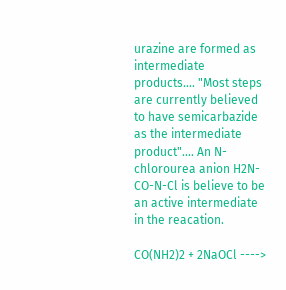urazine are formed as intermediate products.... "Most steps are currently believed to have semicarbazide as the intermediate product".... An N-chlorourea anion H2N-CO-N-Cl is believe to be an active intermediate in the reacation.

CO(NH2)2 + 2NaOCl ---->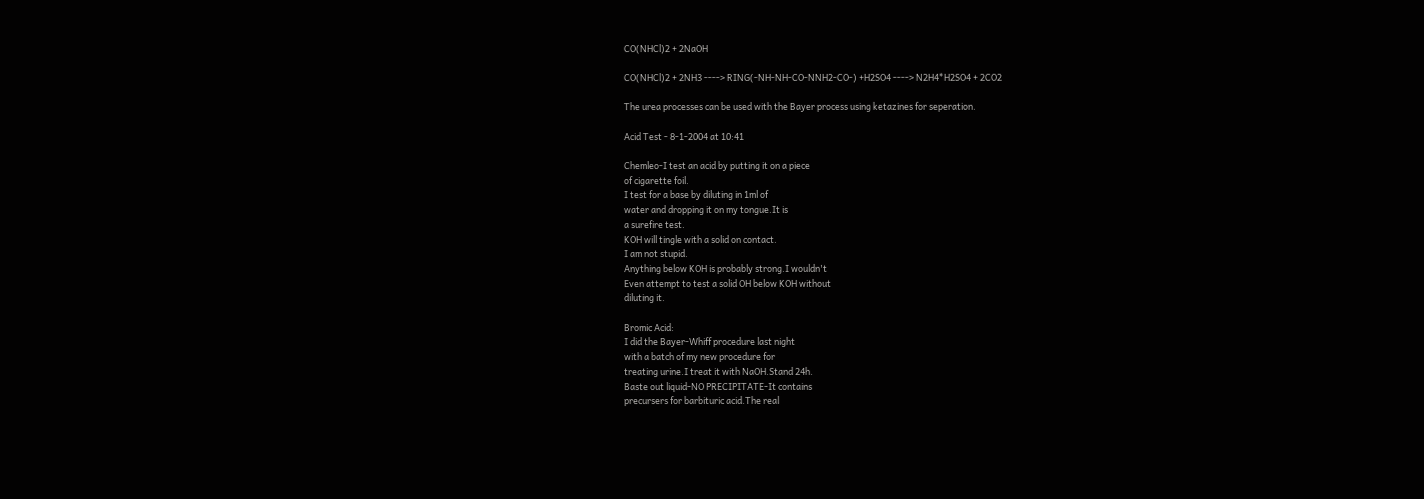CO(NHCl)2 + 2NaOH

CO(NHCl)2 + 2NH3 ----> RING(-NH-NH-CO-NNH2-CO-) +H2SO4 ----> N2H4*H2SO4 + 2CO2

The urea processes can be used with the Bayer process using ketazines for seperation.

Acid Test - 8-1-2004 at 10:41

Chemleo-I test an acid by putting it on a piece
of cigarette foil.
I test for a base by diluting in 1ml of
water and dropping it on my tongue.It is
a surefire test.
KOH will tingle with a solid on contact.
I am not stupid.
Anything below KOH is probably strong.I wouldn't
Even attempt to test a solid OH below KOH without
diluting it.

Bromic Acid:
I did the Bayer-Whiff procedure last night
with a batch of my new procedure for
treating urine.I treat it with NaOH.Stand 24h.
Baste out liquid-NO PRECIPITATE-It contains
precursers for barbituric acid.The real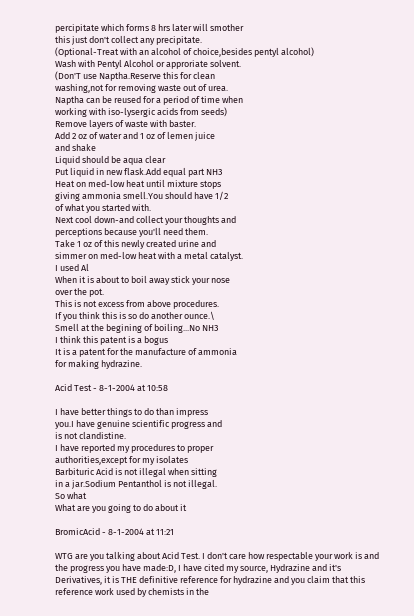percipitate which forms 8 hrs later will smother
this just don't collect any precipitate.
(Optional-Treat with an alcohol of choice,besides pentyl alcohol)
Wash with Pentyl Alcohol or approriate solvent.
(Don'T use Naptha.Reserve this for clean
washing,not for removing waste out of urea.
Naptha can be reused for a period of time when
working with iso-lysergic acids from seeds)
Remove layers of waste with baster.
Add 2 oz of water and 1 oz of lemen juice
and shake
Liquid should be aqua clear
Put liquid in new flask.Add equal part NH3
Heat on med-low heat until mixture stops
giving ammonia smell.You should have 1/2
of what you started with.
Next cool down-and collect your thoughts and
perceptions because you'll need them.
Take 1 oz of this newly created urine and
simmer on med-low heat with a metal catalyst.
I used Al
When it is about to boil away stick your nose
over the pot.
This is not excess from above procedures.
If you think this is so do another ounce.\
Smell at the begining of boiling...No NH3
I think this patent is a bogus
It is a patent for the manufacture of ammonia
for making hydrazine.

Acid Test - 8-1-2004 at 10:58

I have better things to do than impress
you.I have genuine scientific progress and
is not clandistine.
I have reported my procedures to proper
authorities,except for my isolates
Barbituric Acid is not illegal when sitting
in a jar.Sodium Pentanthol is not illegal.
So what
What are you going to do about it

BromicAcid - 8-1-2004 at 11:21

WTG are you talking about Acid Test. I don't care how respectable your work is and the progress you have made:D, I have cited my source, Hydrazine and it's Derivatives, it is THE definitive reference for hydrazine and you claim that this reference work used by chemists in the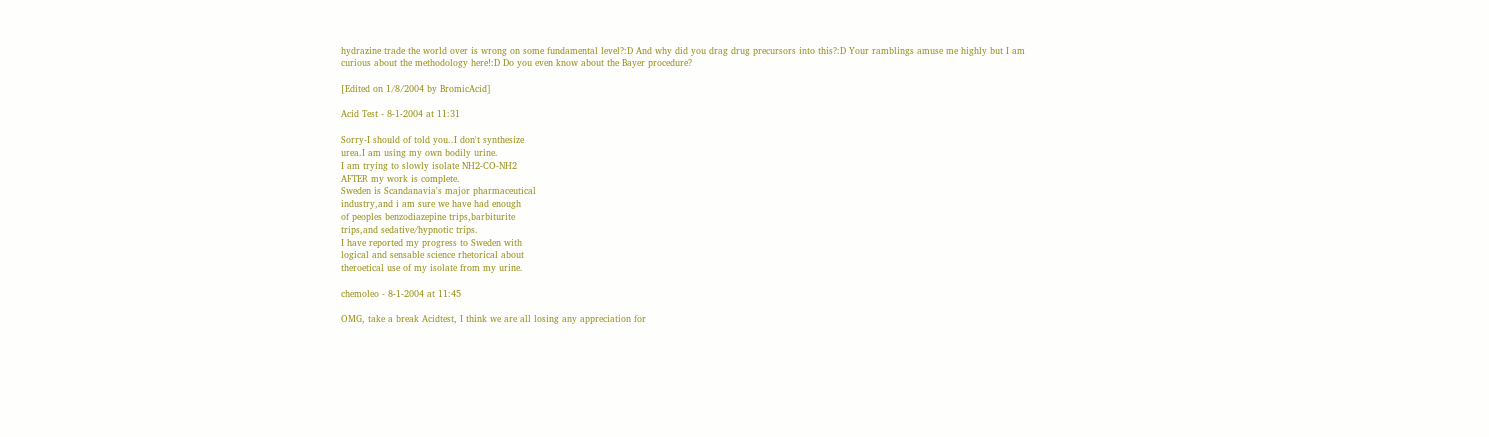hydrazine trade the world over is wrong on some fundamental level?:D And why did you drag drug precursors into this?:D Your ramblings amuse me highly but I am curious about the methodology here!:D Do you even know about the Bayer procedure?

[Edited on 1/8/2004 by BromicAcid]

Acid Test - 8-1-2004 at 11:31

Sorry-I should of told you..I don't synthesize
urea.I am using my own bodily urine.
I am trying to slowly isolate NH2-CO-NH2
AFTER my work is complete.
Sweden is Scandanavia's major pharmaceutical
industry,and i am sure we have had enough
of peoples benzodiazepine trips,barbiturite
trips,and sedative/hypnotic trips.
I have reported my progress to Sweden with
logical and sensable science rhetorical about
theroetical use of my isolate from my urine.

chemoleo - 8-1-2004 at 11:45

OMG, take a break Acidtest, I think we are all losing any appreciation for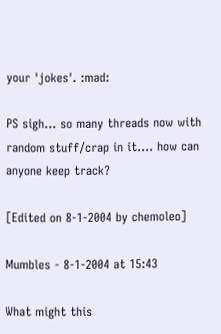your 'jokes'. :mad:

PS sigh... so many threads now with random stuff/crap in it.... how can anyone keep track?

[Edited on 8-1-2004 by chemoleo]

Mumbles - 8-1-2004 at 15:43

What might this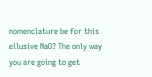nomenclature be for this ellusive NaO? The only way you are going to get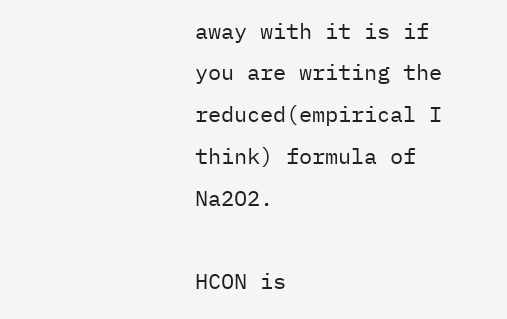away with it is if you are writing the reduced(empirical I think) formula of Na2O2.

HCON is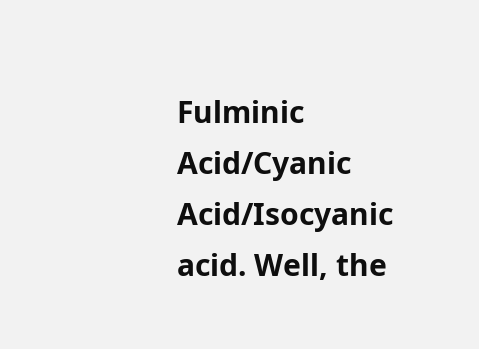Fulminic Acid/Cyanic Acid/Isocyanic acid. Well, the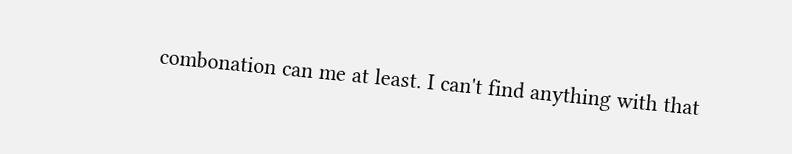combonation can me at least. I can't find anything with that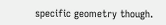specific geometry though.